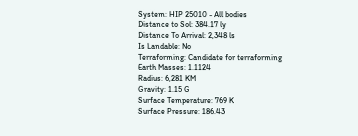System: HIP 25010 - All bodies
Distance to Sol: 384.17 ly
Distance To Arrival: 2,348 ls
Is Landable: No
Terraforming: Candidate for terraforming
Earth Masses: 1.1124
Radius: 6,281 KM
Gravity: 1.15 G
Surface Temperature: 769 K
Surface Pressure: 186.43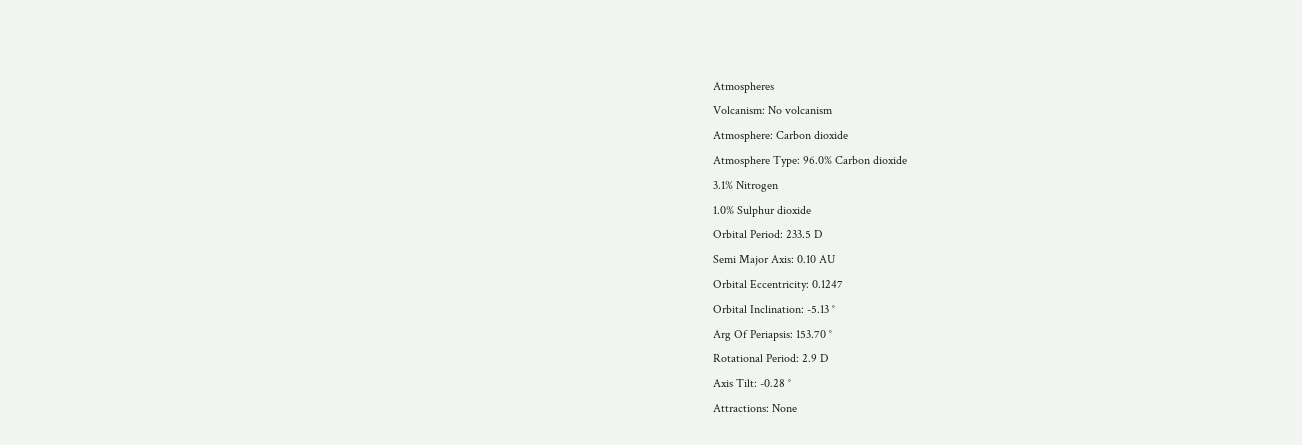Atmospheres
Volcanism: No volcanism
Atmosphere: Carbon dioxide
Atmosphere Type: 96.0% Carbon dioxide
3.1% Nitrogen
1.0% Sulphur dioxide
Orbital Period: 233.5 D
Semi Major Axis: 0.10 AU
Orbital Eccentricity: 0.1247
Orbital Inclination: -5.13 °
Arg Of Periapsis: 153.70 °
Rotational Period: 2.9 D
Axis Tilt: -0.28 °
Attractions: None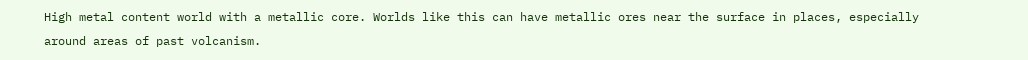High metal content world with a metallic core. Worlds like this can have metallic ores near the surface in places, especially around areas of past volcanism.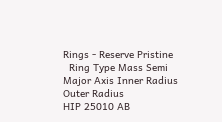Rings - Reserve Pristine
  Ring Type Mass Semi Major Axis Inner Radius Outer Radius
HIP 25010 AB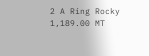2 A Ring Rocky 1,189.00 MT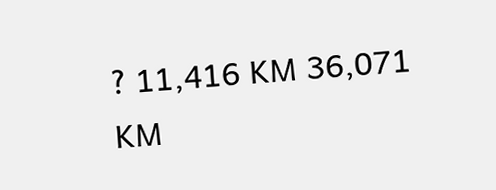? 11,416 KM 36,071 KM